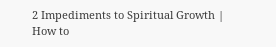2 Impediments to Spiritual Growth | How to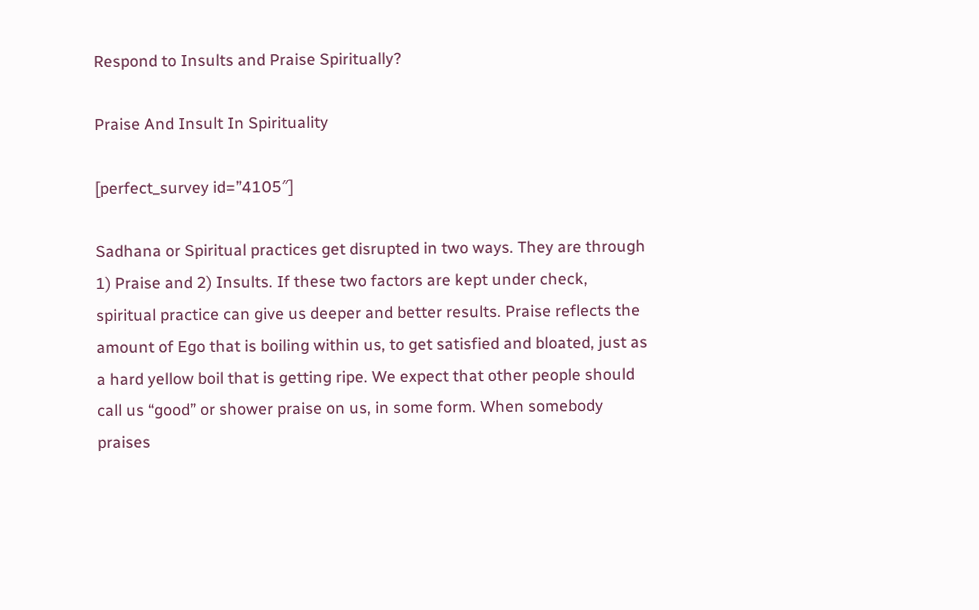Respond to Insults and Praise Spiritually?

Praise And Insult In Spirituality

[perfect_survey id=”4105″]

Sadhana or Spiritual practices get disrupted in two ways. They are through 1) Praise and 2) Insults. If these two factors are kept under check, spiritual practice can give us deeper and better results. Praise reflects the amount of Ego that is boiling within us, to get satisfied and bloated, just as a hard yellow boil that is getting ripe. We expect that other people should call us “good” or shower praise on us, in some form. When somebody praises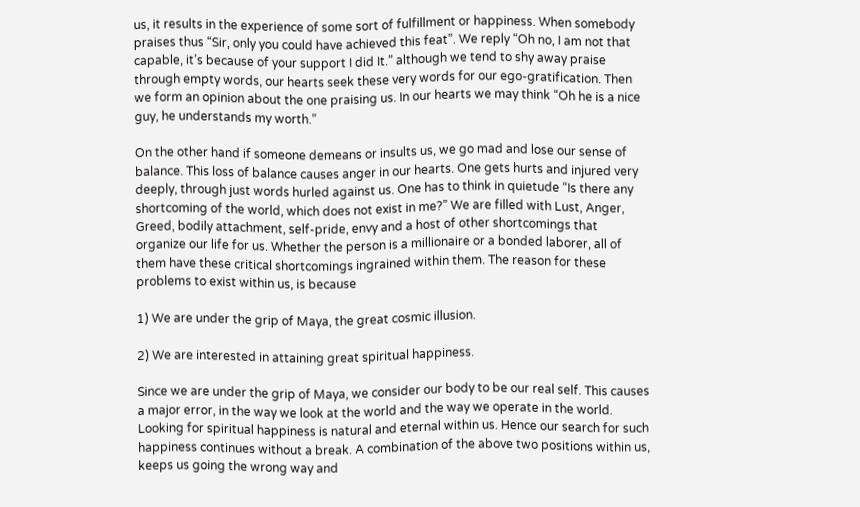us, it results in the experience of some sort of fulfillment or happiness. When somebody praises thus “Sir, only you could have achieved this feat”. We reply “Oh no, I am not that capable, it’s because of your support I did It.” although we tend to shy away praise through empty words, our hearts seek these very words for our ego-gratification. Then we form an opinion about the one praising us. In our hearts we may think “Oh he is a nice guy, he understands my worth.”

On the other hand if someone demeans or insults us, we go mad and lose our sense of balance. This loss of balance causes anger in our hearts. One gets hurts and injured very deeply, through just words hurled against us. One has to think in quietude “Is there any shortcoming of the world, which does not exist in me?” We are filled with Lust, Anger, Greed, bodily attachment, self-pride, envy and a host of other shortcomings that organize our life for us. Whether the person is a millionaire or a bonded laborer, all of them have these critical shortcomings ingrained within them. The reason for these problems to exist within us, is because

1) We are under the grip of Maya, the great cosmic illusion.

2) We are interested in attaining great spiritual happiness.

Since we are under the grip of Maya, we consider our body to be our real self. This causes a major error, in the way we look at the world and the way we operate in the world. Looking for spiritual happiness is natural and eternal within us. Hence our search for such happiness continues without a break. A combination of the above two positions within us, keeps us going the wrong way and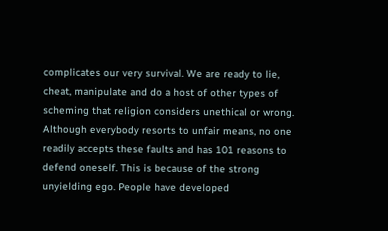complicates our very survival. We are ready to lie, cheat, manipulate and do a host of other types of scheming that religion considers unethical or wrong. Although everybody resorts to unfair means, no one readily accepts these faults and has 101 reasons to defend oneself. This is because of the strong unyielding ego. People have developed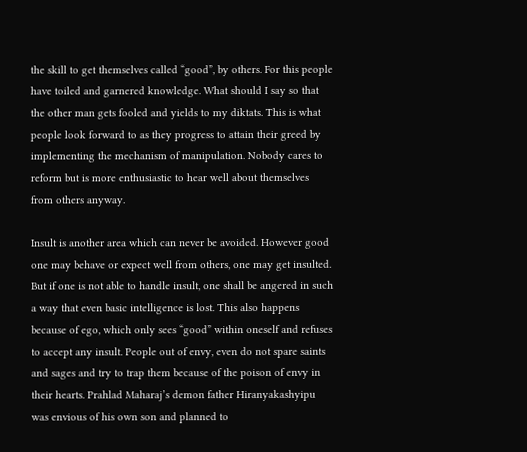the skill to get themselves called “good”, by others. For this people have toiled and garnered knowledge. What should I say so that the other man gets fooled and yields to my diktats. This is what people look forward to as they progress to attain their greed by implementing the mechanism of manipulation. Nobody cares to reform but is more enthusiastic to hear well about themselves from others anyway.

Insult is another area which can never be avoided. However good one may behave or expect well from others, one may get insulted. But if one is not able to handle insult, one shall be angered in such a way that even basic intelligence is lost. This also happens because of ego, which only sees “good” within oneself and refuses to accept any insult. People out of envy, even do not spare saints and sages and try to trap them because of the poison of envy in their hearts. Prahlad Maharaj’s demon father Hiranyakashyipu was envious of his own son and planned to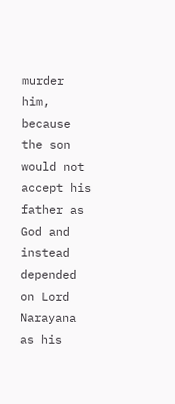murder him, because the son would not accept his father as God and instead depended on Lord Narayana as his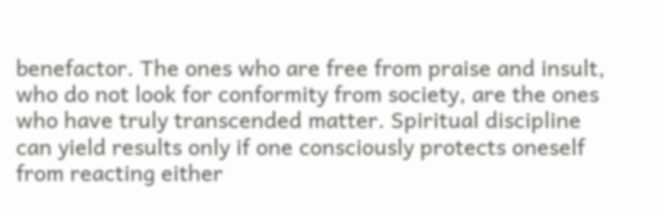benefactor. The ones who are free from praise and insult, who do not look for conformity from society, are the ones who have truly transcended matter. Spiritual discipline can yield results only if one consciously protects oneself from reacting either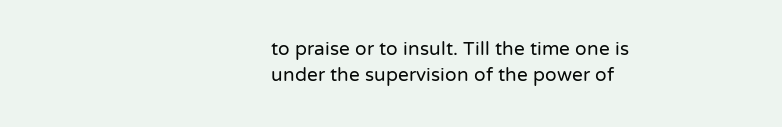to praise or to insult. Till the time one is under the supervision of the power of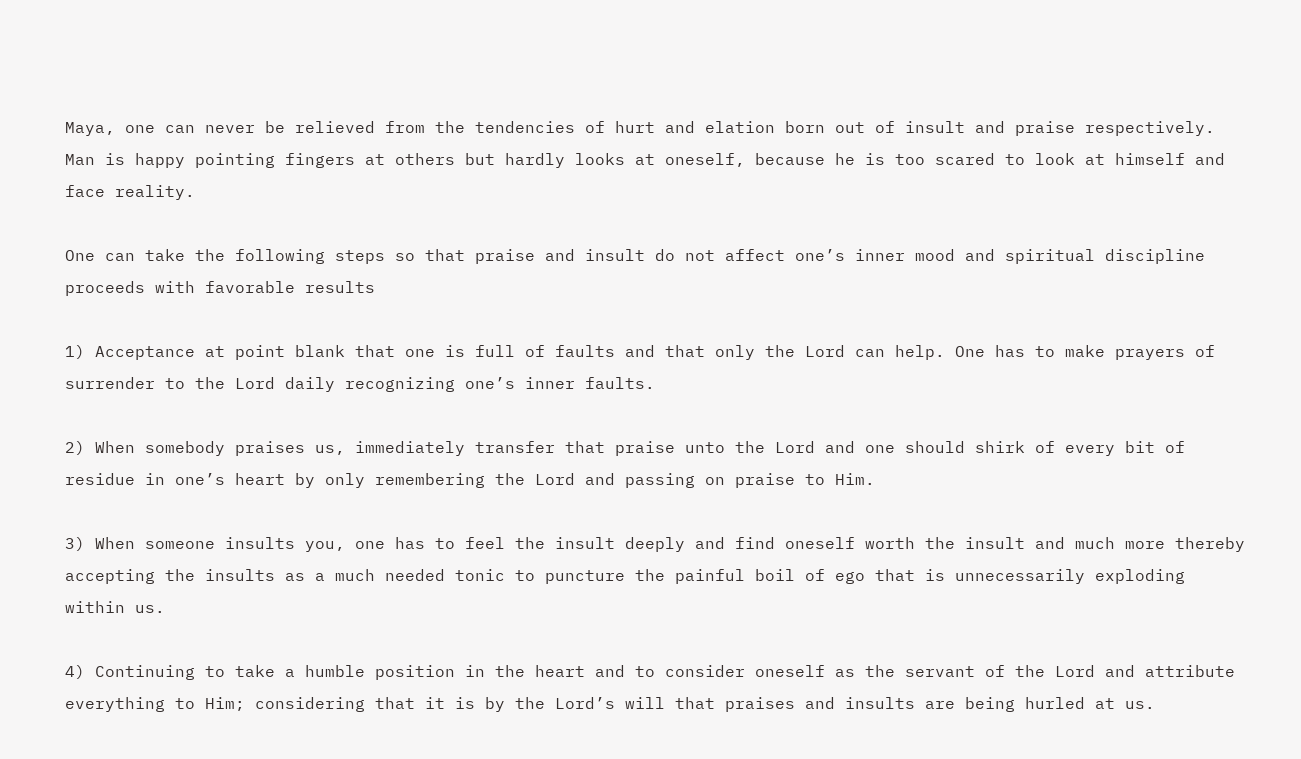Maya, one can never be relieved from the tendencies of hurt and elation born out of insult and praise respectively. Man is happy pointing fingers at others but hardly looks at oneself, because he is too scared to look at himself and face reality.

One can take the following steps so that praise and insult do not affect one’s inner mood and spiritual discipline proceeds with favorable results

1) Acceptance at point blank that one is full of faults and that only the Lord can help. One has to make prayers of surrender to the Lord daily recognizing one’s inner faults.

2) When somebody praises us, immediately transfer that praise unto the Lord and one should shirk of every bit of residue in one’s heart by only remembering the Lord and passing on praise to Him.

3) When someone insults you, one has to feel the insult deeply and find oneself worth the insult and much more thereby accepting the insults as a much needed tonic to puncture the painful boil of ego that is unnecessarily exploding within us.

4) Continuing to take a humble position in the heart and to consider oneself as the servant of the Lord and attribute everything to Him; considering that it is by the Lord’s will that praises and insults are being hurled at us.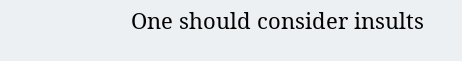One should consider insults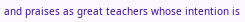and praises as great teachers whose intention is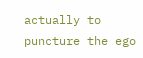actually to puncture the ego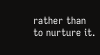rather than to nurture it.